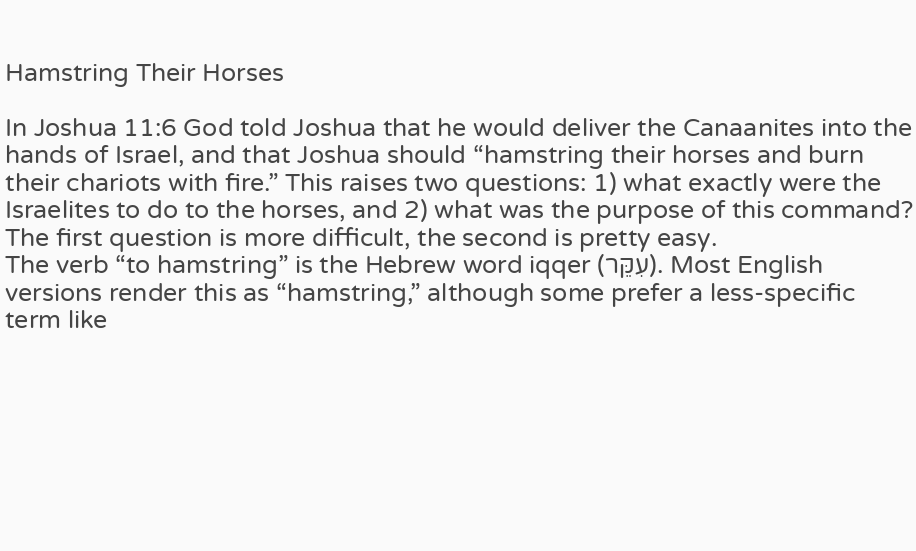Hamstring Their Horses

In Joshua 11:6 God told Joshua that he would deliver the Canaanites into the hands of Israel, and that Joshua should “hamstring their horses and burn their chariots with fire.” This raises two questions: 1) what exactly were the Israelites to do to the horses, and 2) what was the purpose of this command? The first question is more difficult, the second is pretty easy.
The verb “to hamstring” is the Hebrew word iqqer (עִקֵּר). Most English versions render this as “hamstring,” although some prefer a less-specific term like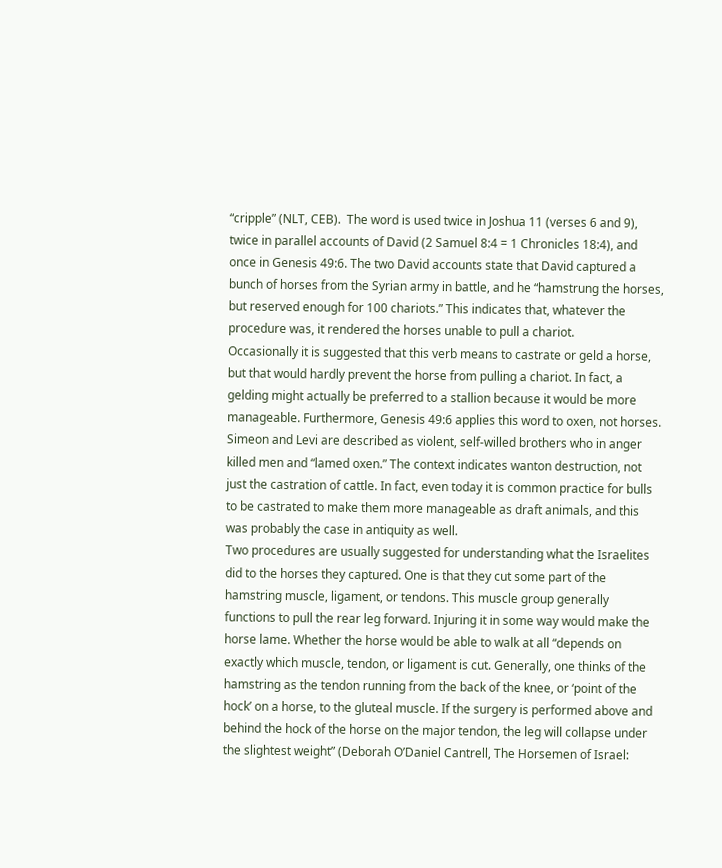“cripple” (NLT, CEB).  The word is used twice in Joshua 11 (verses 6 and 9), twice in parallel accounts of David (2 Samuel 8:4 = 1 Chronicles 18:4), and once in Genesis 49:6. The two David accounts state that David captured a bunch of horses from the Syrian army in battle, and he “hamstrung the horses, but reserved enough for 100 chariots.” This indicates that, whatever the procedure was, it rendered the horses unable to pull a chariot.
Occasionally it is suggested that this verb means to castrate or geld a horse, but that would hardly prevent the horse from pulling a chariot. In fact, a gelding might actually be preferred to a stallion because it would be more manageable. Furthermore, Genesis 49:6 applies this word to oxen, not horses. Simeon and Levi are described as violent, self-willed brothers who in anger killed men and “lamed oxen.” The context indicates wanton destruction, not just the castration of cattle. In fact, even today it is common practice for bulls to be castrated to make them more manageable as draft animals, and this was probably the case in antiquity as well.
Two procedures are usually suggested for understanding what the Israelites did to the horses they captured. One is that they cut some part of the hamstring muscle, ligament, or tendons. This muscle group generally functions to pull the rear leg forward. Injuring it in some way would make the horse lame. Whether the horse would be able to walk at all “depends on exactly which muscle, tendon, or ligament is cut. Generally, one thinks of the hamstring as the tendon running from the back of the knee, or ‘point of the hock’ on a horse, to the gluteal muscle. If the surgery is performed above and behind the hock of the horse on the major tendon, the leg will collapse under the slightest weight” (Deborah O’Daniel Cantrell, The Horsemen of Israel: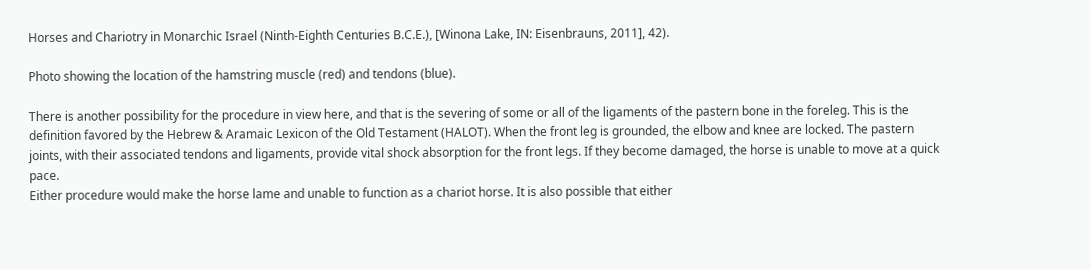Horses and Chariotry in Monarchic Israel (Ninth-Eighth Centuries B.C.E.), [Winona Lake, IN: Eisenbrauns, 2011], 42).

Photo showing the location of the hamstring muscle (red) and tendons (blue).

There is another possibility for the procedure in view here, and that is the severing of some or all of the ligaments of the pastern bone in the foreleg. This is the definition favored by the Hebrew & Aramaic Lexicon of the Old Testament (HALOT). When the front leg is grounded, the elbow and knee are locked. The pastern joints, with their associated tendons and ligaments, provide vital shock absorption for the front legs. If they become damaged, the horse is unable to move at a quick pace.
Either procedure would make the horse lame and unable to function as a chariot horse. It is also possible that either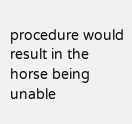procedure would result in the horse being unable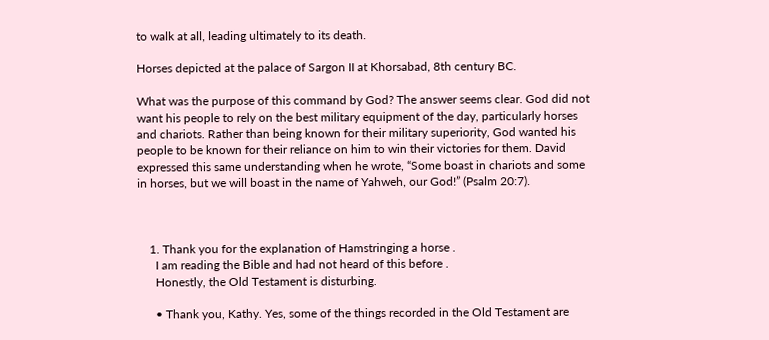to walk at all, leading ultimately to its death.

Horses depicted at the palace of Sargon II at Khorsabad, 8th century BC.

What was the purpose of this command by God? The answer seems clear. God did not want his people to rely on the best military equipment of the day, particularly horses and chariots. Rather than being known for their military superiority, God wanted his people to be known for their reliance on him to win their victories for them. David expressed this same understanding when he wrote, “Some boast in chariots and some in horses, but we will boast in the name of Yahweh, our God!” (Psalm 20:7).



    1. Thank you for the explanation of Hamstringing a horse .
      I am reading the Bible and had not heard of this before .
      Honestly, the Old Testament is disturbing.

      • Thank you, Kathy. Yes, some of the things recorded in the Old Testament are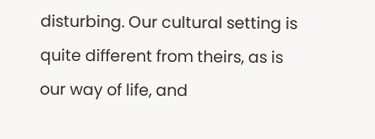disturbing. Our cultural setting is quite different from theirs, as is our way of life, and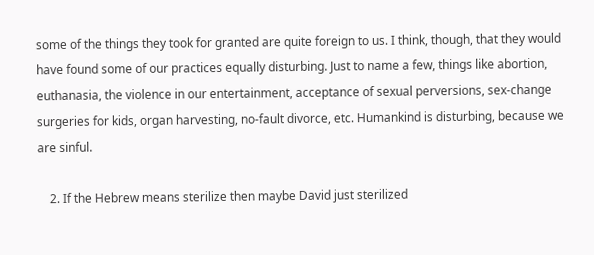some of the things they took for granted are quite foreign to us. I think, though, that they would have found some of our practices equally disturbing. Just to name a few, things like abortion, euthanasia, the violence in our entertainment, acceptance of sexual perversions, sex-change surgeries for kids, organ harvesting, no-fault divorce, etc. Humankind is disturbing, because we are sinful.

    2. If the Hebrew means sterilize then maybe David just sterilized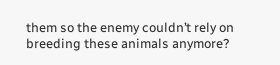them so the enemy couldn’t rely on breeding these animals anymore?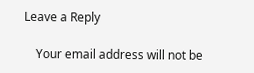Leave a Reply

    Your email address will not be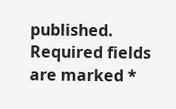published. Required fields are marked *